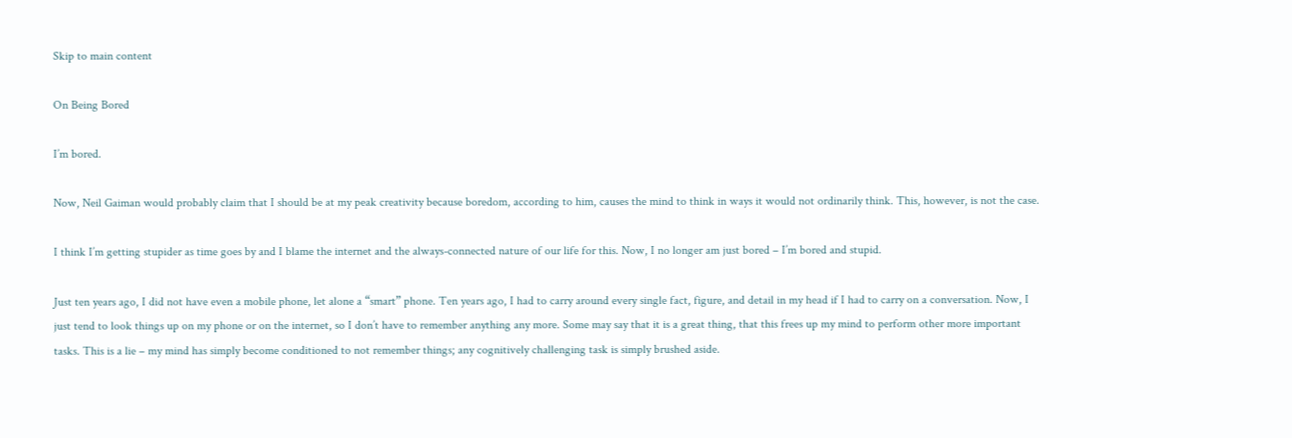Skip to main content

On Being Bored

I’m bored.

Now, Neil Gaiman would probably claim that I should be at my peak creativity because boredom, according to him, causes the mind to think in ways it would not ordinarily think. This, however, is not the case.

I think I’m getting stupider as time goes by and I blame the internet and the always-connected nature of our life for this. Now, I no longer am just bored – I’m bored and stupid.

Just ten years ago, I did not have even a mobile phone, let alone a “smart” phone. Ten years ago, I had to carry around every single fact, figure, and detail in my head if I had to carry on a conversation. Now, I just tend to look things up on my phone or on the internet, so I don’t have to remember anything any more. Some may say that it is a great thing, that this frees up my mind to perform other more important tasks. This is a lie – my mind has simply become conditioned to not remember things; any cognitively challenging task is simply brushed aside.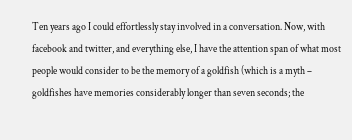Ten years ago I could effortlessly stay involved in a conversation. Now, with facebook and twitter, and everything else, I have the attention span of what most people would consider to be the memory of a goldfish (which is a myth – goldfishes have memories considerably longer than seven seconds; the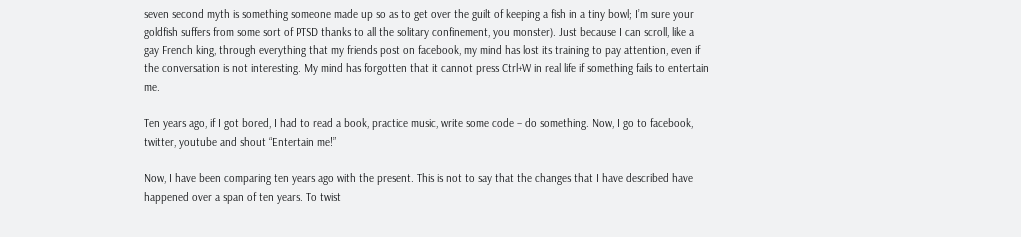seven second myth is something someone made up so as to get over the guilt of keeping a fish in a tiny bowl; I’m sure your goldfish suffers from some sort of PTSD thanks to all the solitary confinement, you monster). Just because I can scroll, like a gay French king, through everything that my friends post on facebook, my mind has lost its training to pay attention, even if the conversation is not interesting. My mind has forgotten that it cannot press Ctrl+W in real life if something fails to entertain me.

Ten years ago, if I got bored, I had to read a book, practice music, write some code – do something. Now, I go to facebook, twitter, youtube and shout “Entertain me!”

Now, I have been comparing ten years ago with the present. This is not to say that the changes that I have described have happened over a span of ten years. To twist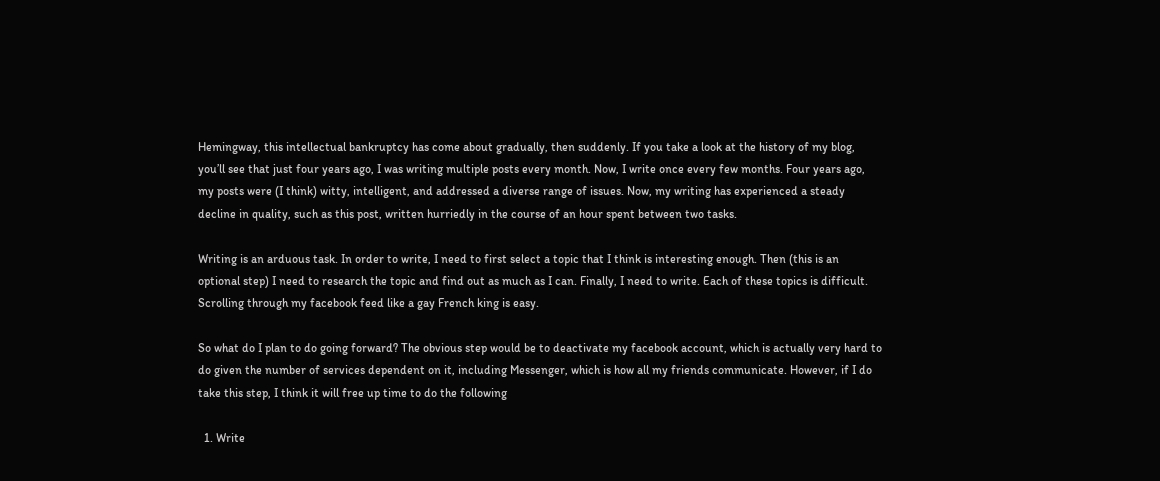Hemingway, this intellectual bankruptcy has come about gradually, then suddenly. If you take a look at the history of my blog, you’ll see that just four years ago, I was writing multiple posts every month. Now, I write once every few months. Four years ago, my posts were (I think) witty, intelligent, and addressed a diverse range of issues. Now, my writing has experienced a steady decline in quality, such as this post, written hurriedly in the course of an hour spent between two tasks.

Writing is an arduous task. In order to write, I need to first select a topic that I think is interesting enough. Then (this is an optional step) I need to research the topic and find out as much as I can. Finally, I need to write. Each of these topics is difficult. Scrolling through my facebook feed like a gay French king is easy.

So what do I plan to do going forward? The obvious step would be to deactivate my facebook account, which is actually very hard to do given the number of services dependent on it, including Messenger, which is how all my friends communicate. However, if I do take this step, I think it will free up time to do the following

  1. Write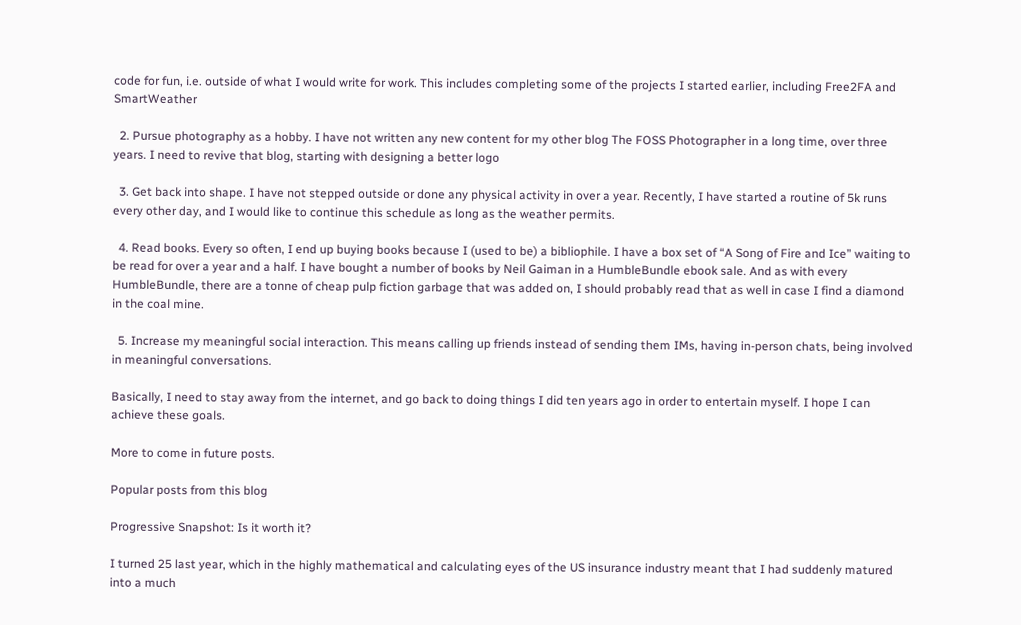code for fun, i.e. outside of what I would write for work. This includes completing some of the projects I started earlier, including Free2FA and SmartWeather

  2. Pursue photography as a hobby. I have not written any new content for my other blog The FOSS Photographer in a long time, over three years. I need to revive that blog, starting with designing a better logo

  3. Get back into shape. I have not stepped outside or done any physical activity in over a year. Recently, I have started a routine of 5k runs every other day, and I would like to continue this schedule as long as the weather permits.

  4. Read books. Every so often, I end up buying books because I (used to be) a bibliophile. I have a box set of “A Song of Fire and Ice” waiting to be read for over a year and a half. I have bought a number of books by Neil Gaiman in a HumbleBundle ebook sale. And as with every HumbleBundle, there are a tonne of cheap pulp fiction garbage that was added on, I should probably read that as well in case I find a diamond in the coal mine.

  5. Increase my meaningful social interaction. This means calling up friends instead of sending them IMs, having in-person chats, being involved in meaningful conversations.

Basically, I need to stay away from the internet, and go back to doing things I did ten years ago in order to entertain myself. I hope I can achieve these goals.

More to come in future posts.

Popular posts from this blog

Progressive Snapshot: Is it worth it?

I turned 25 last year, which in the highly mathematical and calculating eyes of the US insurance industry meant that I had suddenly matured into a much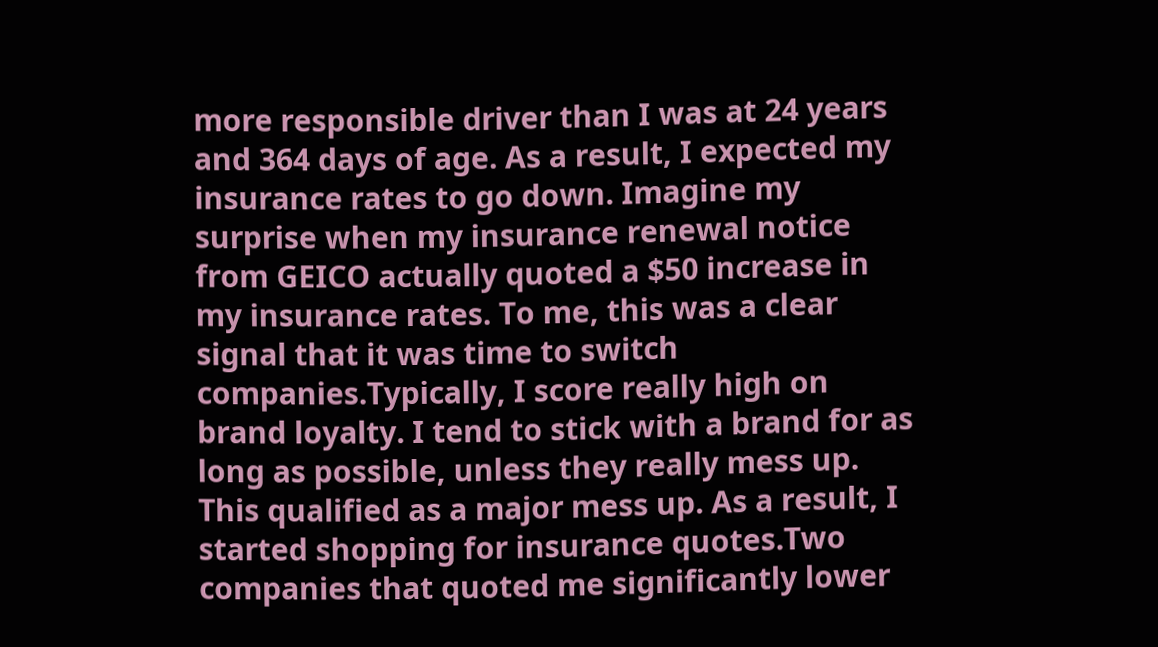more responsible driver than I was at 24 years and 364 days of age. As a result, I expected my insurance rates to go down. Imagine my surprise when my insurance renewal notice from GEICO actually quoted a $50 increase in my insurance rates. To me, this was a clear signal that it was time to switch companies.Typically, I score really high on brand loyalty. I tend to stick with a brand for as long as possible, unless they really mess up. This qualified as a major mess up. As a result, I started shopping for insurance quotes.Two companies that quoted me significantly lower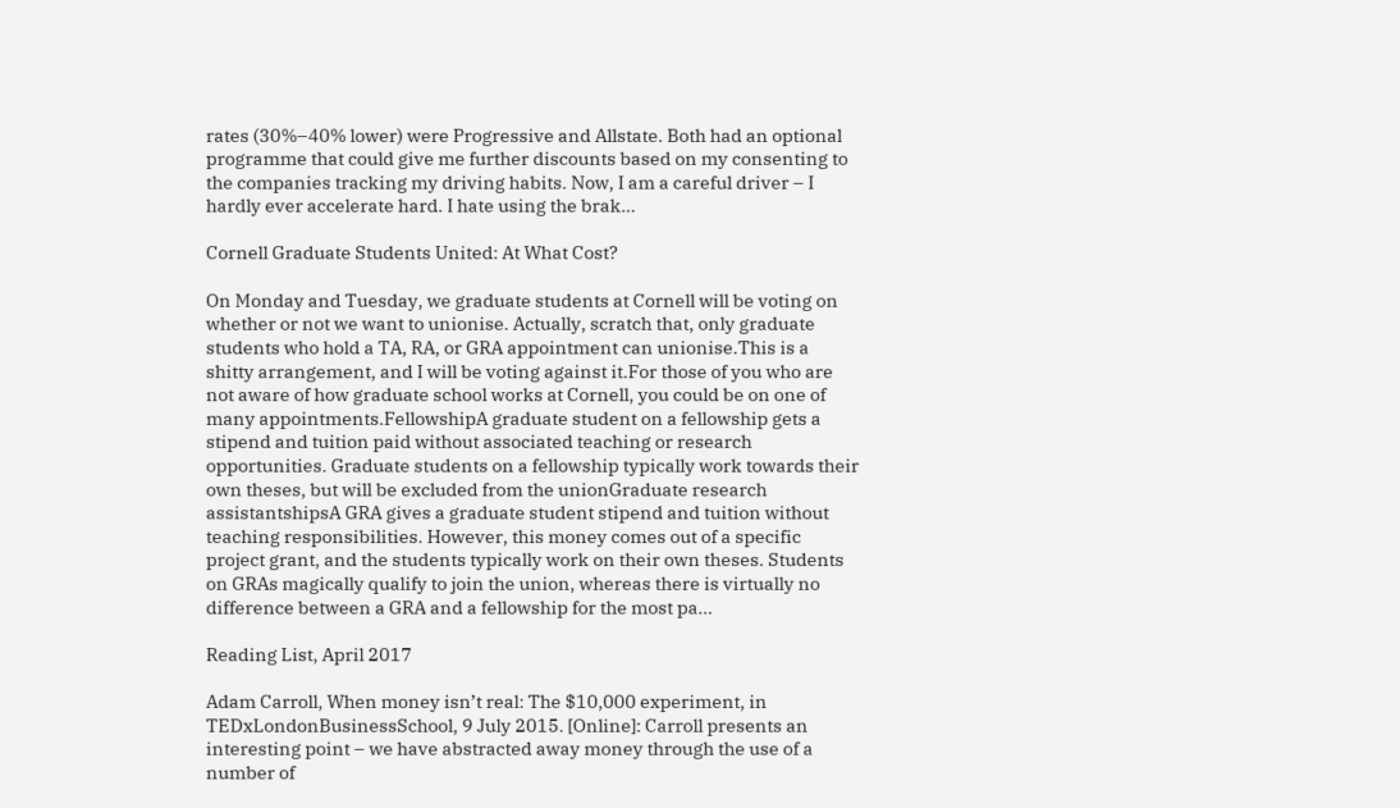rates (30%–40% lower) were Progressive and Allstate. Both had an optional programme that could give me further discounts based on my consenting to the companies tracking my driving habits. Now, I am a careful driver – I hardly ever accelerate hard. I hate using the brak…

Cornell Graduate Students United: At What Cost?

On Monday and Tuesday, we graduate students at Cornell will be voting on whether or not we want to unionise. Actually, scratch that, only graduate students who hold a TA, RA, or GRA appointment can unionise.This is a shitty arrangement, and I will be voting against it.For those of you who are not aware of how graduate school works at Cornell, you could be on one of many appointments.FellowshipA graduate student on a fellowship gets a stipend and tuition paid without associated teaching or research opportunities. Graduate students on a fellowship typically work towards their own theses, but will be excluded from the unionGraduate research assistantshipsA GRA gives a graduate student stipend and tuition without teaching responsibilities. However, this money comes out of a specific project grant, and the students typically work on their own theses. Students on GRAs magically qualify to join the union, whereas there is virtually no difference between a GRA and a fellowship for the most pa…

Reading List, April 2017

Adam Carroll, When money isn’t real: The $10,000 experiment, in TEDxLondonBusinessSchool, 9 July 2015. [Online]: Carroll presents an interesting point – we have abstracted away money through the use of a number of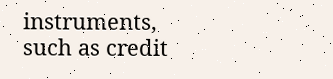instruments, such as credit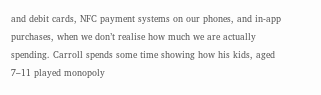and debit cards, NFC payment systems on our phones, and in-app purchases, when we don’t realise how much we are actually spending. Carroll spends some time showing how his kids, aged 7–11 played monopoly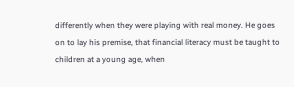differently when they were playing with real money. He goes on to lay his premise, that financial literacy must be taught to children at a young age, when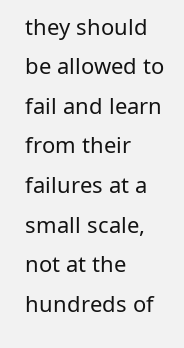they should be allowed to fail and learn from their failures at a small scale, not at the hundreds of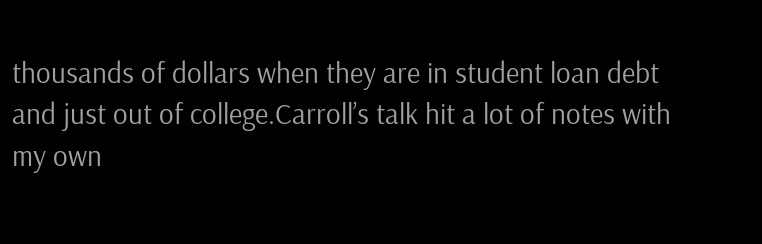thousands of dollars when they are in student loan debt and just out of college.Carroll’s talk hit a lot of notes with my own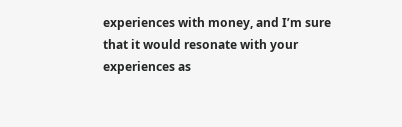experiences with money, and I’m sure that it would resonate with your experiences as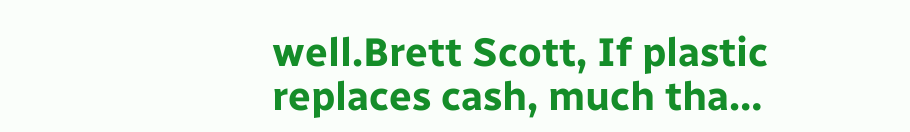well.Brett Scott, If plastic replaces cash, much tha…